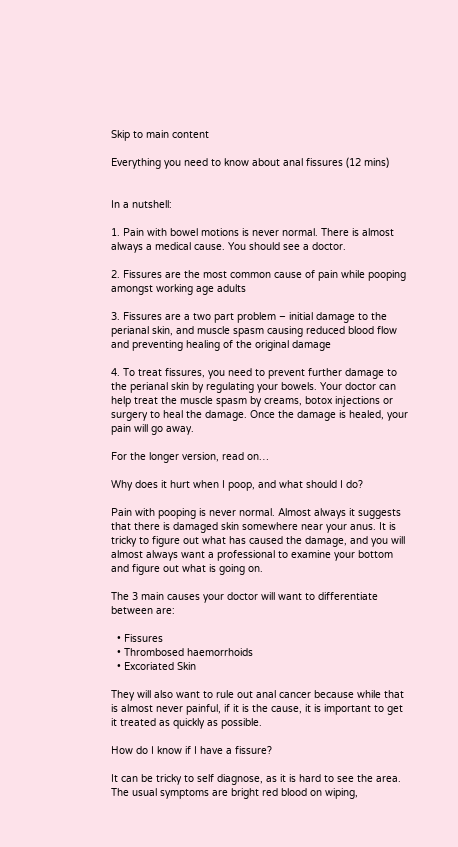Skip to main content

Everything you need to know about anal fissures (12 mins)


In a nutshell:

1. Pain with bowel motions is never normal. There is almost always a medical cause. You should see a doctor.

2. Fissures are the most common cause of pain while pooping amongst working age adults

3. Fissures are a two part problem – initial damage to the perianal skin, and muscle spasm causing reduced blood flow and preventing healing of the original damage

4. To treat fissures, you need to prevent further damage to the perianal skin by regulating your bowels. Your doctor can help treat the muscle spasm by creams, botox injections or surgery to heal the damage. Once the damage is healed, your pain will go away.

For the longer version, read on…

Why does it hurt when I poop, and what should I do?

Pain with pooping is never normal. Almost always it suggests that there is damaged skin somewhere near your anus. It is tricky to figure out what has caused the damage, and you will almost always want a professional to examine your bottom and figure out what is going on.

The 3 main causes your doctor will want to differentiate between are:

  • Fissures
  • Thrombosed haemorrhoids
  • Excoriated Skin

They will also want to rule out anal cancer because while that is almost never painful, if it is the cause, it is important to get it treated as quickly as possible.

How do I know if I have a fissure?

It can be tricky to self diagnose, as it is hard to see the area. The usual symptoms are bright red blood on wiping,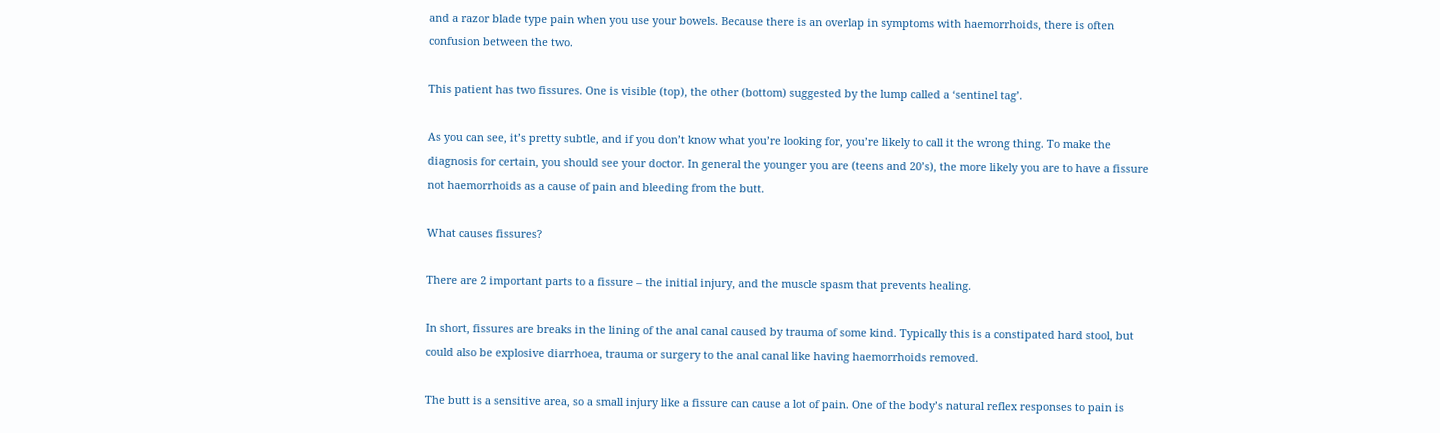and a razor blade type pain when you use your bowels. Because there is an overlap in symptoms with haemorrhoids, there is often confusion between the two.

This patient has two fissures. One is visible (top), the other (bottom) suggested by the lump called a ‘sentinel tag’.

As you can see, it’s pretty subtle, and if you don’t know what you’re looking for, you’re likely to call it the wrong thing. To make the diagnosis for certain, you should see your doctor. In general the younger you are (teens and 20’s), the more likely you are to have a fissure not haemorrhoids as a cause of pain and bleeding from the butt.

What causes fissures?

There are 2 important parts to a fissure – the initial injury, and the muscle spasm that prevents healing.

In short, fissures are breaks in the lining of the anal canal caused by trauma of some kind. Typically this is a constipated hard stool, but could also be explosive diarrhoea, trauma or surgery to the anal canal like having haemorrhoids removed.

The butt is a sensitive area, so a small injury like a fissure can cause a lot of pain. One of the body’s natural reflex responses to pain is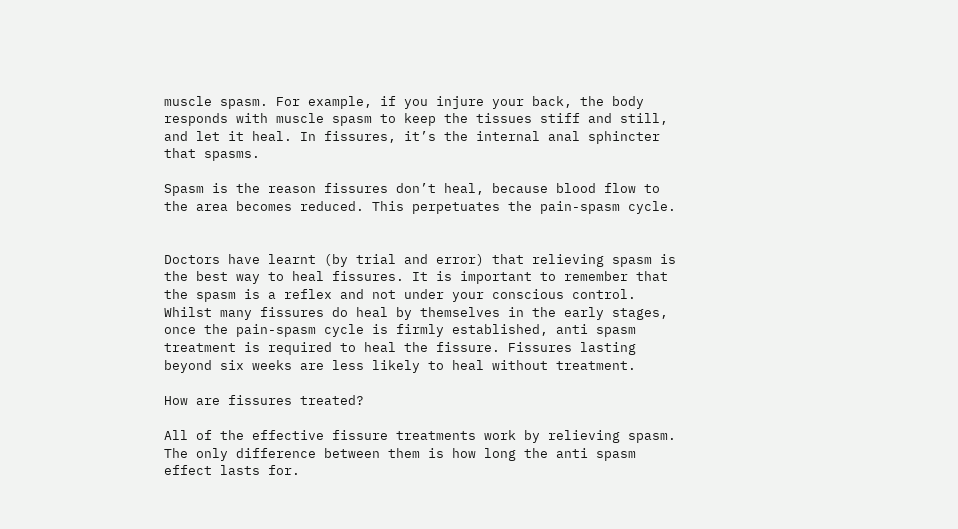muscle spasm. For example, if you injure your back, the body responds with muscle spasm to keep the tissues stiff and still, and let it heal. In fissures, it’s the internal anal sphincter that spasms.

Spasm is the reason fissures don’t heal, because blood flow to the area becomes reduced. This perpetuates the pain-spasm cycle.


Doctors have learnt (by trial and error) that relieving spasm is the best way to heal fissures. It is important to remember that the spasm is a reflex and not under your conscious control. Whilst many fissures do heal by themselves in the early stages, once the pain-spasm cycle is firmly established, anti spasm treatment is required to heal the fissure. Fissures lasting beyond six weeks are less likely to heal without treatment.

How are fissures treated?

All of the effective fissure treatments work by relieving spasm. The only difference between them is how long the anti spasm effect lasts for.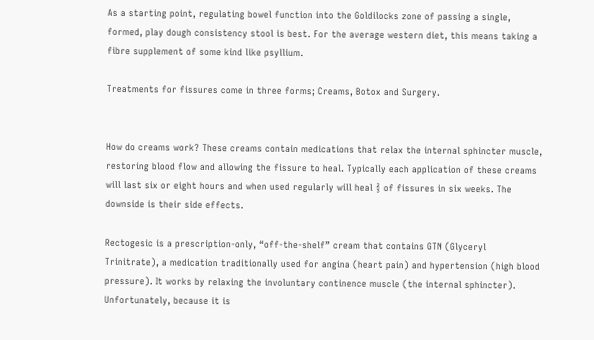As a starting point, regulating bowel function into the Goldilocks zone of passing a single, formed, play dough consistency stool is best. For the average western diet, this means taking a fibre supplement of some kind like psyllium.

Treatments for fissures come in three forms; Creams, Botox and Surgery.


How do creams work? These creams contain medications that relax the internal sphincter muscle, restoring blood flow and allowing the fissure to heal. Typically each application of these creams will last six or eight hours and when used regularly will heal ⅔ of fissures in six weeks. The downside is their side effects.

Rectogesic is a prescription-only, “off-the-shelf” cream that contains GTN (Glyceryl Trinitrate), a medication traditionally used for angina (heart pain) and hypertension (high blood pressure). It works by relaxing the involuntary continence muscle (the internal sphincter). Unfortunately, because it is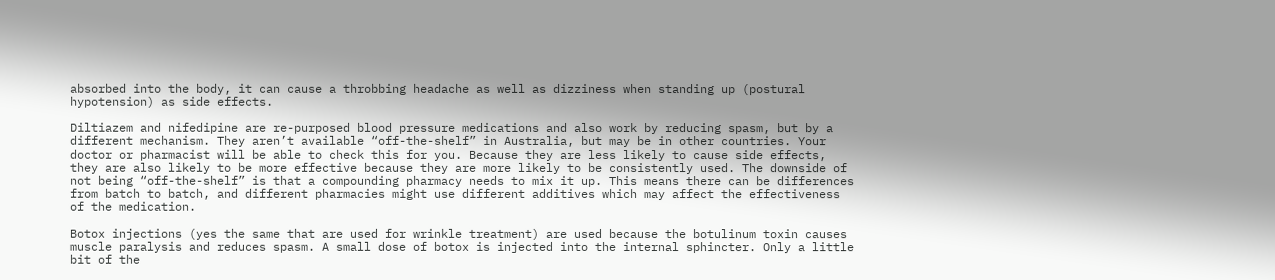absorbed into the body, it can cause a throbbing headache as well as dizziness when standing up (postural hypotension) as side effects.

Diltiazem and nifedipine are re-purposed blood pressure medications and also work by reducing spasm, but by a different mechanism. They aren’t available “off-the-shelf” in Australia, but may be in other countries. Your doctor or pharmacist will be able to check this for you. Because they are less likely to cause side effects, they are also likely to be more effective because they are more likely to be consistently used. The downside of not being “off-the-shelf” is that a compounding pharmacy needs to mix it up. This means there can be differences from batch to batch, and different pharmacies might use different additives which may affect the effectiveness of the medication.

Botox injections (yes the same that are used for wrinkle treatment) are used because the botulinum toxin causes muscle paralysis and reduces spasm. A small dose of botox is injected into the internal sphincter. Only a little bit of the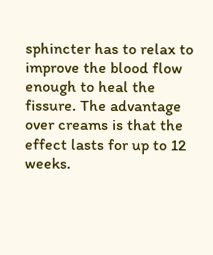sphincter has to relax to improve the blood flow enough to heal the fissure. The advantage over creams is that the effect lasts for up to 12 weeks.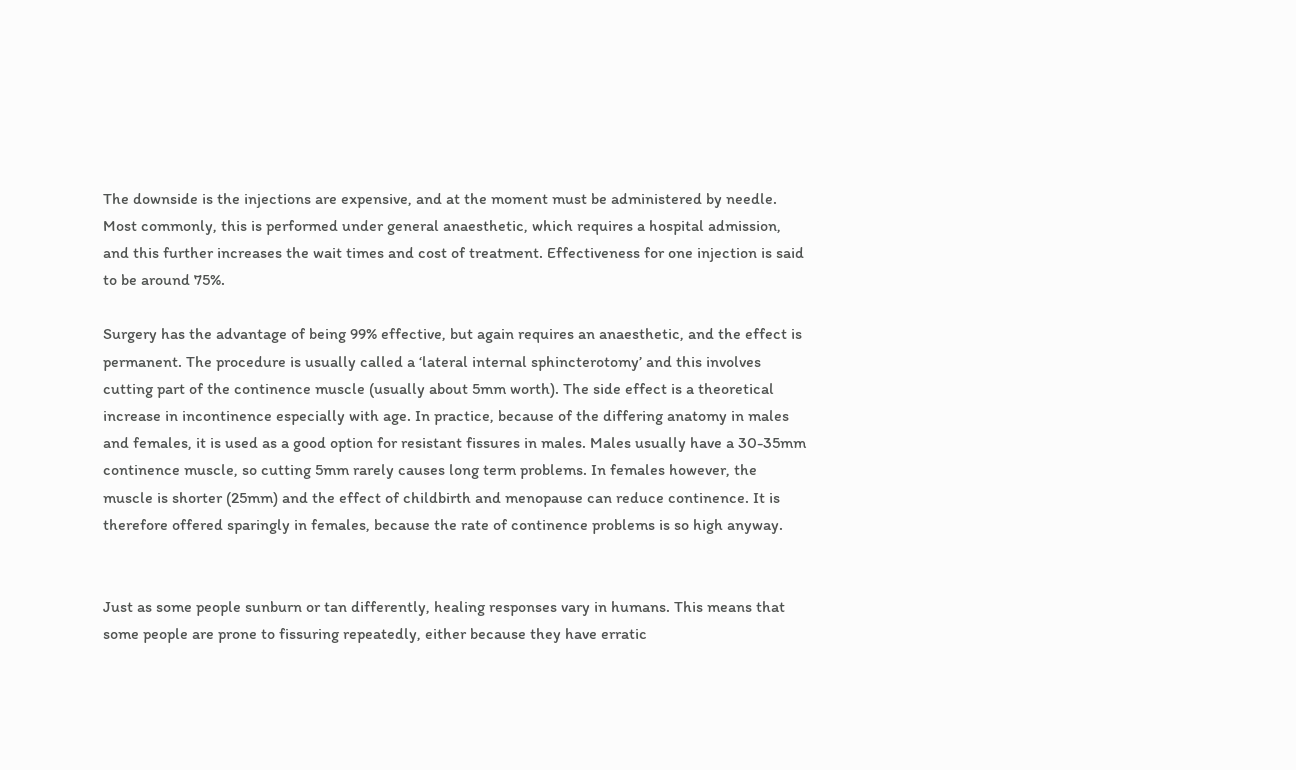The downside is the injections are expensive, and at the moment must be administered by needle. Most commonly, this is performed under general anaesthetic, which requires a hospital admission, and this further increases the wait times and cost of treatment. Effectiveness for one injection is said to be around 75%.

Surgery has the advantage of being 99% effective, but again requires an anaesthetic, and the effect is permanent. The procedure is usually called a ‘lateral internal sphincterotomy’ and this involves cutting part of the continence muscle (usually about 5mm worth). The side effect is a theoretical increase in incontinence especially with age. In practice, because of the differing anatomy in males and females, it is used as a good option for resistant fissures in males. Males usually have a 30-35mm continence muscle, so cutting 5mm rarely causes long term problems. In females however, the muscle is shorter (25mm) and the effect of childbirth and menopause can reduce continence. It is therefore offered sparingly in females, because the rate of continence problems is so high anyway.


Just as some people sunburn or tan differently, healing responses vary in humans. This means that some people are prone to fissuring repeatedly, either because they have erratic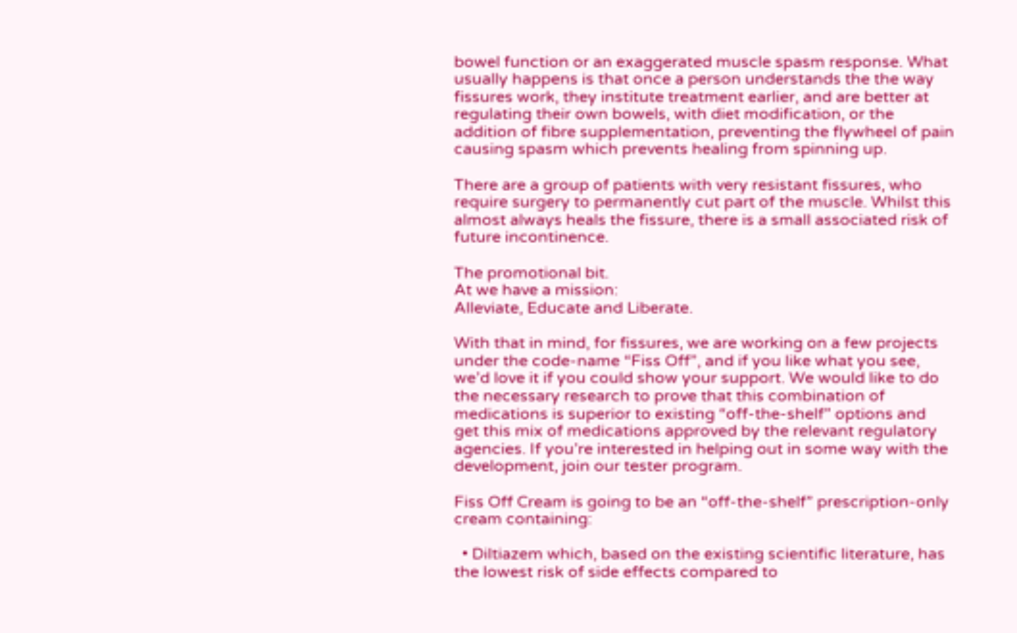bowel function or an exaggerated muscle spasm response. What usually happens is that once a person understands the the way fissures work, they institute treatment earlier, and are better at regulating their own bowels, with diet modification, or the addition of fibre supplementation, preventing the flywheel of pain causing spasm which prevents healing from spinning up.

There are a group of patients with very resistant fissures, who require surgery to permanently cut part of the muscle. Whilst this almost always heals the fissure, there is a small associated risk of future incontinence.

The promotional bit.
At we have a mission:
Alleviate, Educate and Liberate.

With that in mind, for fissures, we are working on a few projects under the code-name “Fiss Off”, and if you like what you see, we’d love it if you could show your support. We would like to do the necessary research to prove that this combination of medications is superior to existing “off-the-shelf” options and get this mix of medications approved by the relevant regulatory agencies. If you’re interested in helping out in some way with the development, join our tester program.

Fiss Off Cream is going to be an “off-the-shelf” prescription-only cream containing:

  • Diltiazem which, based on the existing scientific literature, has the lowest risk of side effects compared to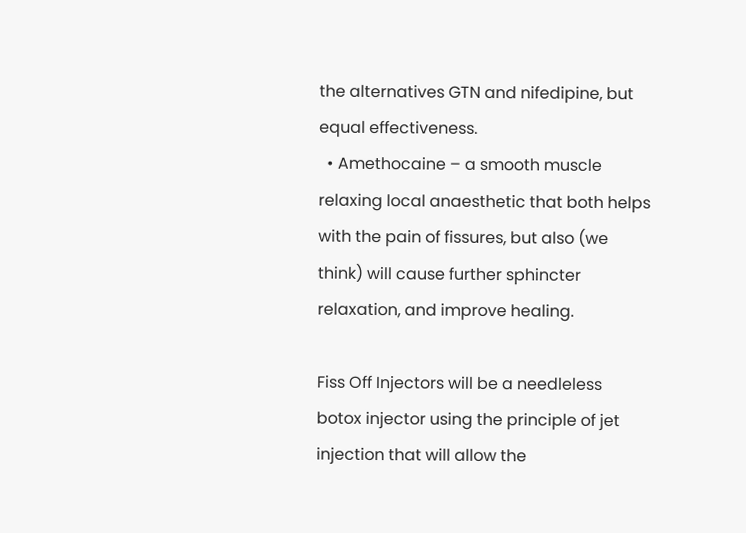the alternatives GTN and nifedipine, but equal effectiveness.
  • Amethocaine – a smooth muscle relaxing local anaesthetic that both helps with the pain of fissures, but also (we think) will cause further sphincter relaxation, and improve healing.

Fiss Off Injectors will be a needleless botox injector using the principle of jet injection that will allow the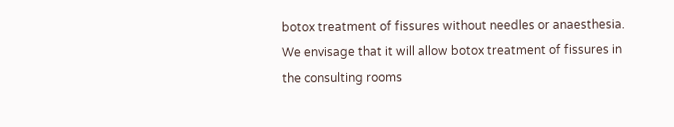botox treatment of fissures without needles or anaesthesia. We envisage that it will allow botox treatment of fissures in the consulting rooms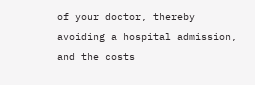of your doctor, thereby avoiding a hospital admission, and the costs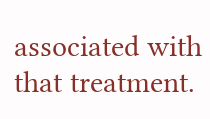associated with that treatment.